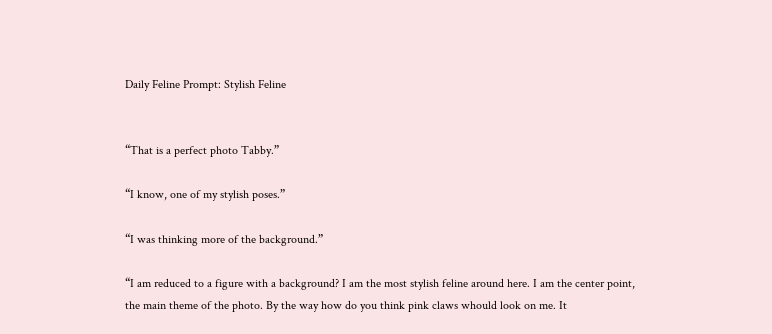Daily Feline Prompt: Stylish Feline


“That is a perfect photo Tabby.”

“I know, one of my stylish poses.”

“I was thinking more of the background.”

“I am reduced to a figure with a background? I am the most stylish feline around here. I am the center point, the main theme of the photo. By the way how do you think pink claws whould look on me. It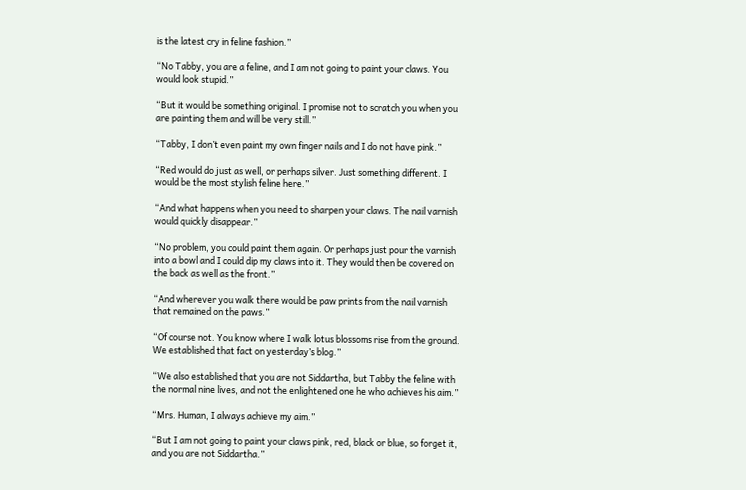is the latest cry in feline fashion.”

“No Tabby, you are a feline, and I am not going to paint your claws. You would look stupid.”

“But it would be something original. I promise not to scratch you when you are painting them and will be very still.”

“Tabby, I don’t even paint my own finger nails and I do not have pink.”

“Red would do just as well, or perhaps silver. Just something different. I would be the most stylish feline here.”

“And what happens when you need to sharpen your claws. The nail varnish would quickly disappear.”

“No problem, you could paint them again. Or perhaps just pour the varnish into a bowl and I could dip my claws into it. They would then be covered on the back as well as the front.”

“And wherever you walk there would be paw prints from the nail varnish that remained on the paws.”

“Of course not. You know where I walk lotus blossoms rise from the ground. We established that fact on yesterday’s blog.”

“We also established that you are not Siddartha, but Tabby the feline with the normal nine lives, and not the enlightened one he who achieves his aim.”

“Mrs. Human, I always achieve my aim.”

“But I am not going to paint your claws pink, red, black or blue, so forget it, and you are not Siddartha.”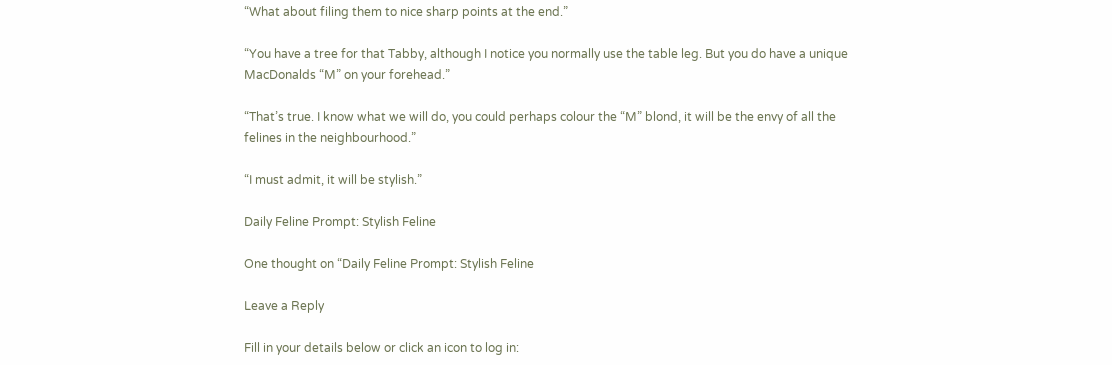“What about filing them to nice sharp points at the end.”

“You have a tree for that Tabby, although I notice you normally use the table leg. But you do have a unique MacDonalds “M” on your forehead.”

“That’s true. I know what we will do, you could perhaps colour the “M” blond, it will be the envy of all the felines in the neighbourhood.”

“I must admit, it will be stylish.”

Daily Feline Prompt: Stylish Feline

One thought on “Daily Feline Prompt: Stylish Feline

Leave a Reply

Fill in your details below or click an icon to log in: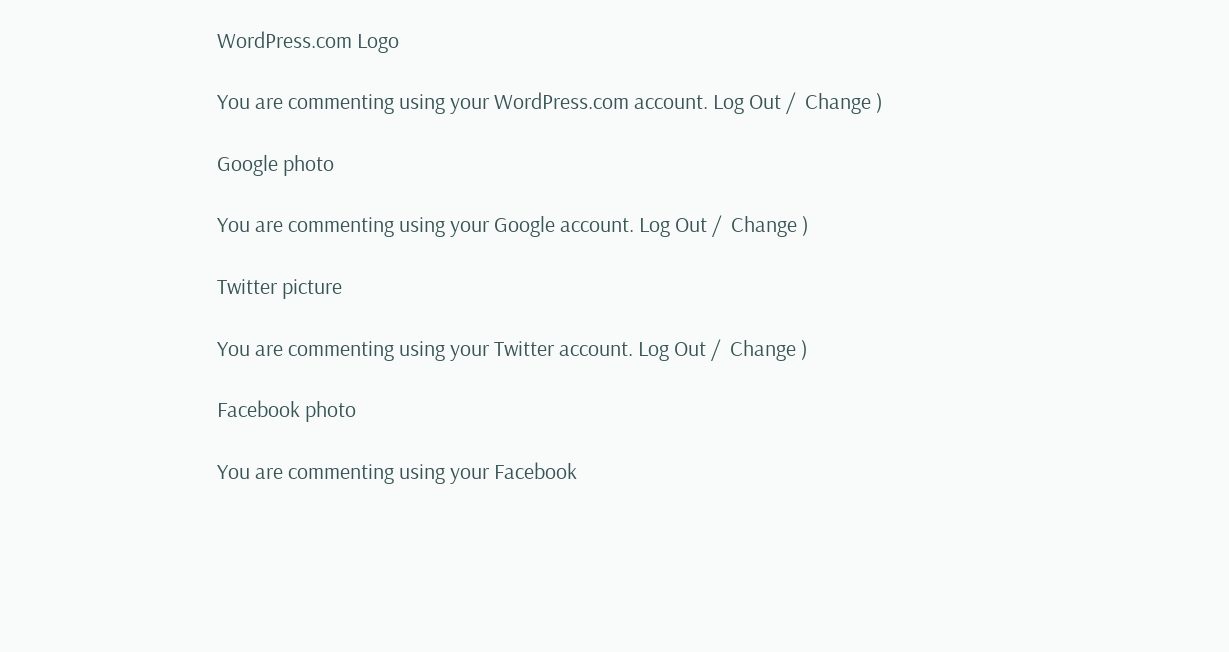WordPress.com Logo

You are commenting using your WordPress.com account. Log Out /  Change )

Google photo

You are commenting using your Google account. Log Out /  Change )

Twitter picture

You are commenting using your Twitter account. Log Out /  Change )

Facebook photo

You are commenting using your Facebook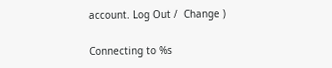account. Log Out /  Change )

Connecting to %s